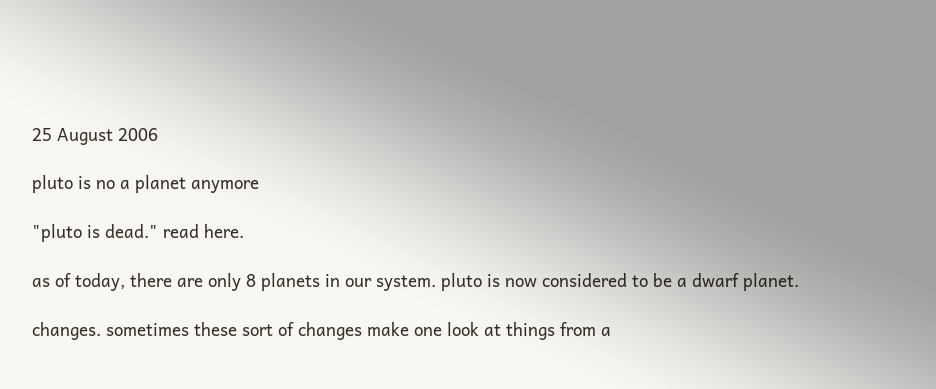25 August 2006

pluto is no a planet anymore

"pluto is dead." read here.

as of today, there are only 8 planets in our system. pluto is now considered to be a dwarf planet.

changes. sometimes these sort of changes make one look at things from a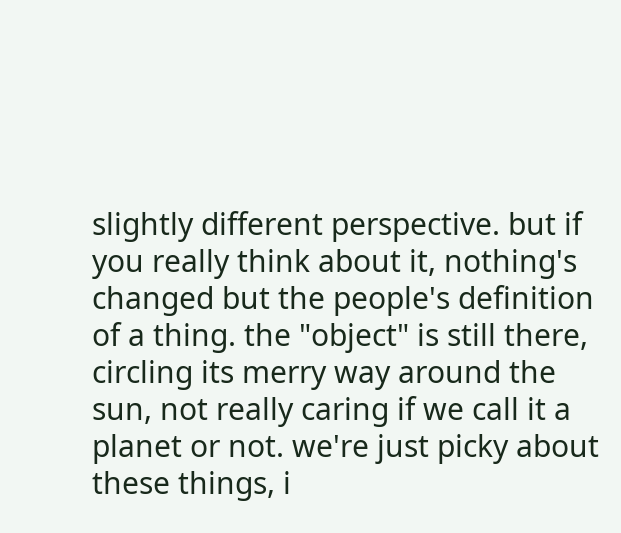slightly different perspective. but if you really think about it, nothing's changed but the people's definition of a thing. the "object" is still there, circling its merry way around the sun, not really caring if we call it a planet or not. we're just picky about these things, i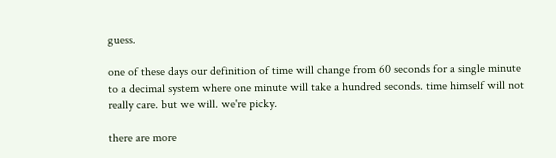guess.

one of these days our definition of time will change from 60 seconds for a single minute to a decimal system where one minute will take a hundred seconds. time himself will not really care. but we will. we're picky.

there are more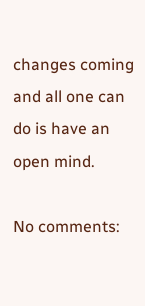changes coming and all one can do is have an open mind.

No comments: